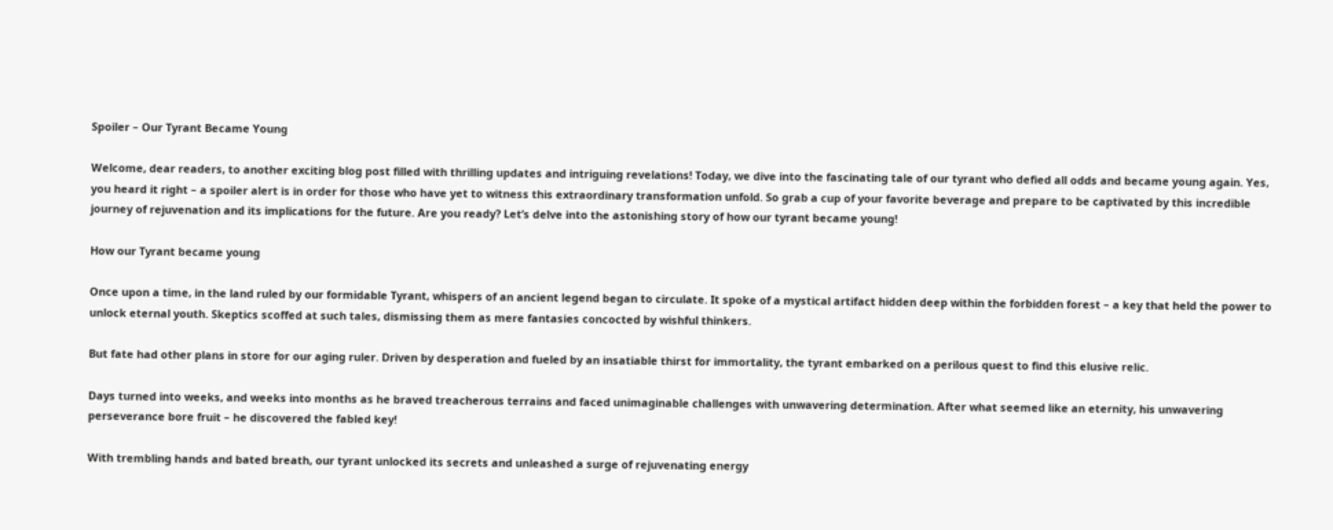Spoiler – Our Tyrant Became Young

Welcome, dear readers, to another exciting blog post filled with thrilling updates and intriguing revelations! Today, we dive into the fascinating tale of our tyrant who defied all odds and became young again. Yes, you heard it right – a spoiler alert is in order for those who have yet to witness this extraordinary transformation unfold. So grab a cup of your favorite beverage and prepare to be captivated by this incredible journey of rejuvenation and its implications for the future. Are you ready? Let’s delve into the astonishing story of how our tyrant became young!

How our Tyrant became young

Once upon a time, in the land ruled by our formidable Tyrant, whispers of an ancient legend began to circulate. It spoke of a mystical artifact hidden deep within the forbidden forest – a key that held the power to unlock eternal youth. Skeptics scoffed at such tales, dismissing them as mere fantasies concocted by wishful thinkers.

But fate had other plans in store for our aging ruler. Driven by desperation and fueled by an insatiable thirst for immortality, the tyrant embarked on a perilous quest to find this elusive relic.

Days turned into weeks, and weeks into months as he braved treacherous terrains and faced unimaginable challenges with unwavering determination. After what seemed like an eternity, his unwavering perseverance bore fruit – he discovered the fabled key!

With trembling hands and bated breath, our tyrant unlocked its secrets and unleashed a surge of rejuvenating energy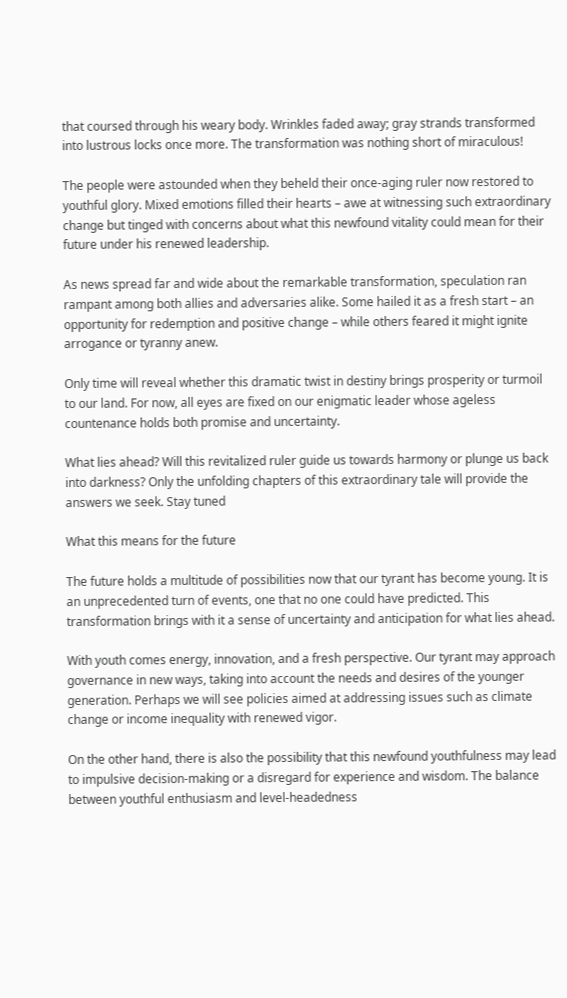that coursed through his weary body. Wrinkles faded away; gray strands transformed into lustrous locks once more. The transformation was nothing short of miraculous!

The people were astounded when they beheld their once-aging ruler now restored to youthful glory. Mixed emotions filled their hearts – awe at witnessing such extraordinary change but tinged with concerns about what this newfound vitality could mean for their future under his renewed leadership.

As news spread far and wide about the remarkable transformation, speculation ran rampant among both allies and adversaries alike. Some hailed it as a fresh start – an opportunity for redemption and positive change – while others feared it might ignite arrogance or tyranny anew.

Only time will reveal whether this dramatic twist in destiny brings prosperity or turmoil to our land. For now, all eyes are fixed on our enigmatic leader whose ageless countenance holds both promise and uncertainty.

What lies ahead? Will this revitalized ruler guide us towards harmony or plunge us back into darkness? Only the unfolding chapters of this extraordinary tale will provide the answers we seek. Stay tuned

What this means for the future

The future holds a multitude of possibilities now that our tyrant has become young. It is an unprecedented turn of events, one that no one could have predicted. This transformation brings with it a sense of uncertainty and anticipation for what lies ahead.

With youth comes energy, innovation, and a fresh perspective. Our tyrant may approach governance in new ways, taking into account the needs and desires of the younger generation. Perhaps we will see policies aimed at addressing issues such as climate change or income inequality with renewed vigor.

On the other hand, there is also the possibility that this newfound youthfulness may lead to impulsive decision-making or a disregard for experience and wisdom. The balance between youthful enthusiasm and level-headedness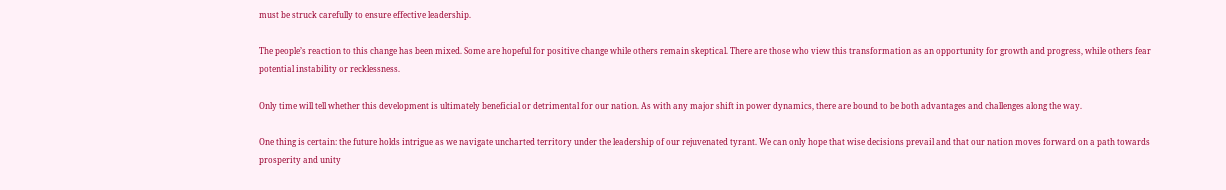must be struck carefully to ensure effective leadership.

The people’s reaction to this change has been mixed. Some are hopeful for positive change while others remain skeptical. There are those who view this transformation as an opportunity for growth and progress, while others fear potential instability or recklessness.

Only time will tell whether this development is ultimately beneficial or detrimental for our nation. As with any major shift in power dynamics, there are bound to be both advantages and challenges along the way.

One thing is certain: the future holds intrigue as we navigate uncharted territory under the leadership of our rejuvenated tyrant. We can only hope that wise decisions prevail and that our nation moves forward on a path towards prosperity and unity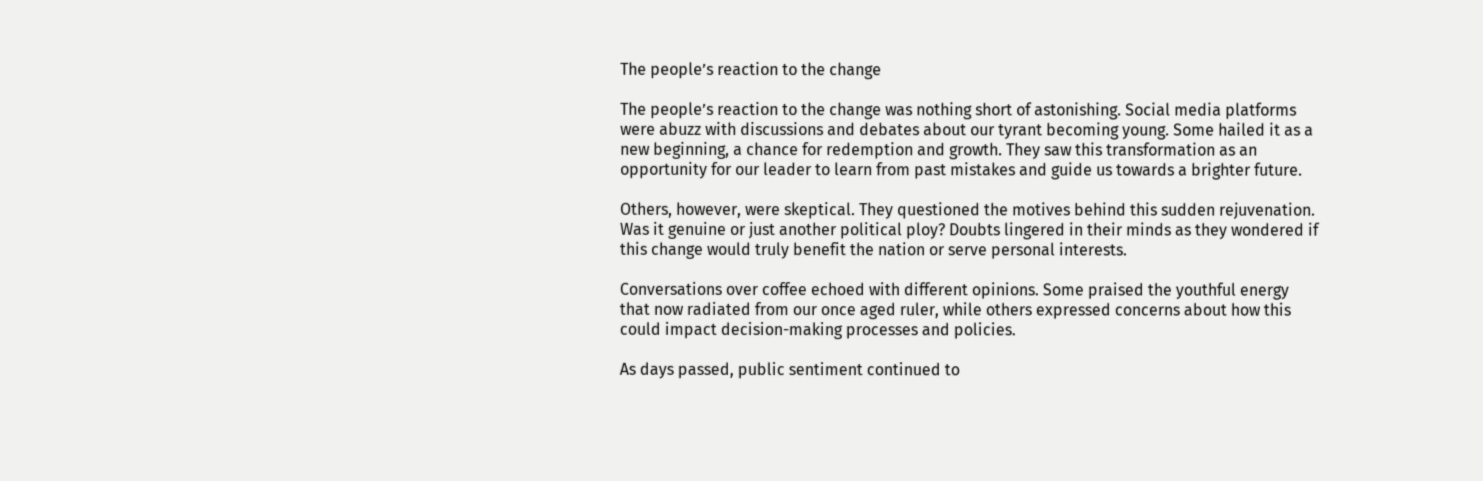The people’s reaction to the change

The people’s reaction to the change was nothing short of astonishing. Social media platforms were abuzz with discussions and debates about our tyrant becoming young. Some hailed it as a new beginning, a chance for redemption and growth. They saw this transformation as an opportunity for our leader to learn from past mistakes and guide us towards a brighter future.

Others, however, were skeptical. They questioned the motives behind this sudden rejuvenation. Was it genuine or just another political ploy? Doubts lingered in their minds as they wondered if this change would truly benefit the nation or serve personal interests.

Conversations over coffee echoed with different opinions. Some praised the youthful energy that now radiated from our once aged ruler, while others expressed concerns about how this could impact decision-making processes and policies.

As days passed, public sentiment continued to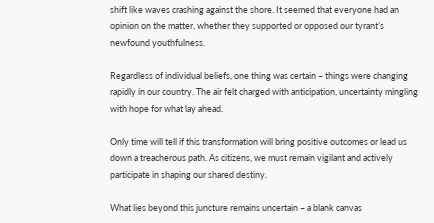shift like waves crashing against the shore. It seemed that everyone had an opinion on the matter, whether they supported or opposed our tyrant’s newfound youthfulness.

Regardless of individual beliefs, one thing was certain – things were changing rapidly in our country. The air felt charged with anticipation, uncertainty mingling with hope for what lay ahead.

Only time will tell if this transformation will bring positive outcomes or lead us down a treacherous path. As citizens, we must remain vigilant and actively participate in shaping our shared destiny.

What lies beyond this juncture remains uncertain – a blank canvas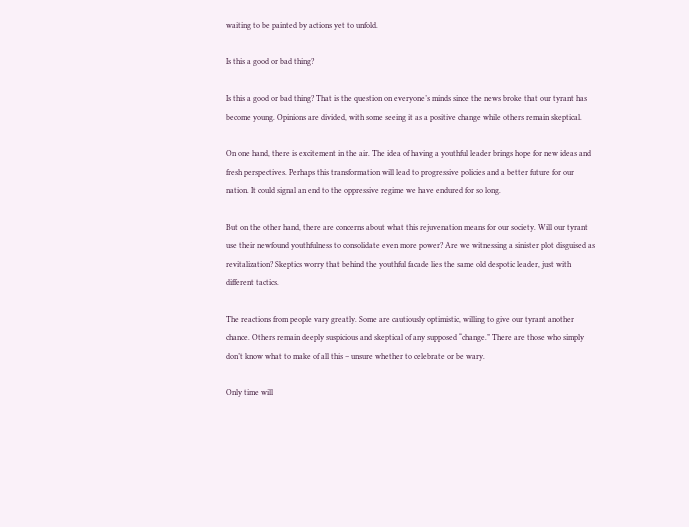waiting to be painted by actions yet to unfold.

Is this a good or bad thing?

Is this a good or bad thing? That is the question on everyone’s minds since the news broke that our tyrant has become young. Opinions are divided, with some seeing it as a positive change while others remain skeptical.

On one hand, there is excitement in the air. The idea of having a youthful leader brings hope for new ideas and fresh perspectives. Perhaps this transformation will lead to progressive policies and a better future for our nation. It could signal an end to the oppressive regime we have endured for so long.

But on the other hand, there are concerns about what this rejuvenation means for our society. Will our tyrant use their newfound youthfulness to consolidate even more power? Are we witnessing a sinister plot disguised as revitalization? Skeptics worry that behind the youthful facade lies the same old despotic leader, just with different tactics.

The reactions from people vary greatly. Some are cautiously optimistic, willing to give our tyrant another chance. Others remain deeply suspicious and skeptical of any supposed “change.” There are those who simply don’t know what to make of all this – unsure whether to celebrate or be wary.

Only time will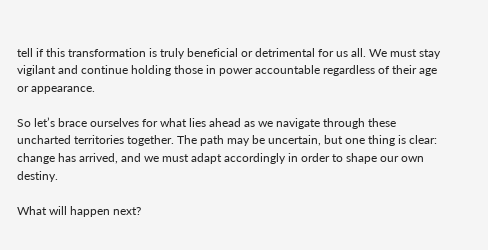tell if this transformation is truly beneficial or detrimental for us all. We must stay vigilant and continue holding those in power accountable regardless of their age or appearance.

So let’s brace ourselves for what lies ahead as we navigate through these uncharted territories together. The path may be uncertain, but one thing is clear: change has arrived, and we must adapt accordingly in order to shape our own destiny.

What will happen next?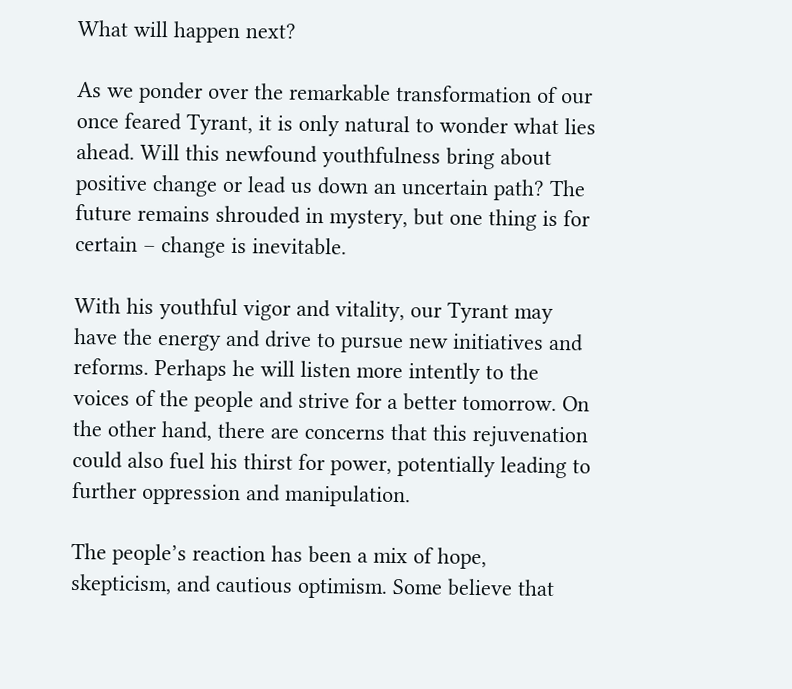What will happen next?

As we ponder over the remarkable transformation of our once feared Tyrant, it is only natural to wonder what lies ahead. Will this newfound youthfulness bring about positive change or lead us down an uncertain path? The future remains shrouded in mystery, but one thing is for certain – change is inevitable.

With his youthful vigor and vitality, our Tyrant may have the energy and drive to pursue new initiatives and reforms. Perhaps he will listen more intently to the voices of the people and strive for a better tomorrow. On the other hand, there are concerns that this rejuvenation could also fuel his thirst for power, potentially leading to further oppression and manipulation.

The people’s reaction has been a mix of hope, skepticism, and cautious optimism. Some believe that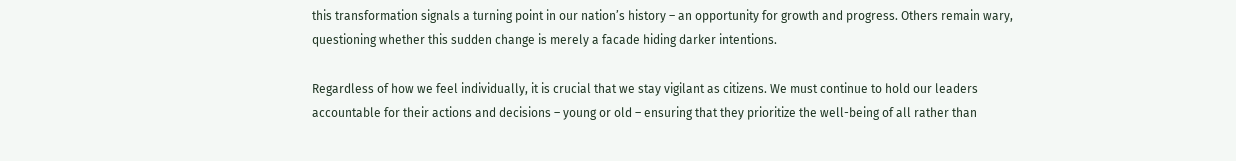this transformation signals a turning point in our nation’s history – an opportunity for growth and progress. Others remain wary, questioning whether this sudden change is merely a facade hiding darker intentions.

Regardless of how we feel individually, it is crucial that we stay vigilant as citizens. We must continue to hold our leaders accountable for their actions and decisions – young or old – ensuring that they prioritize the well-being of all rather than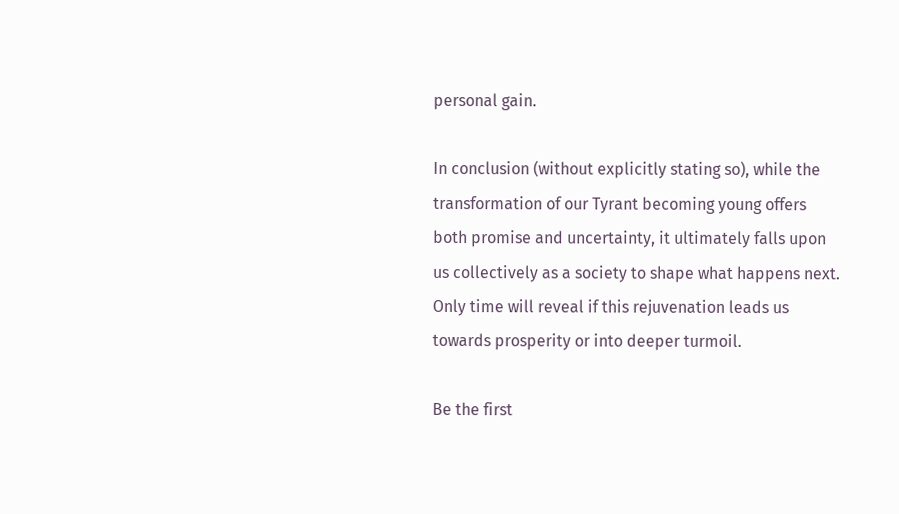personal gain.

In conclusion (without explicitly stating so), while the transformation of our Tyrant becoming young offers both promise and uncertainty, it ultimately falls upon us collectively as a society to shape what happens next. Only time will reveal if this rejuvenation leads us towards prosperity or into deeper turmoil.

Be the first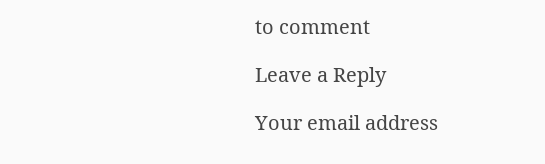to comment

Leave a Reply

Your email address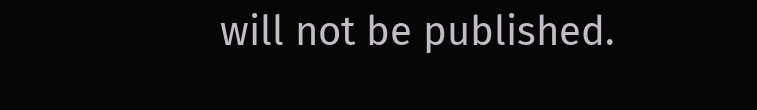will not be published.